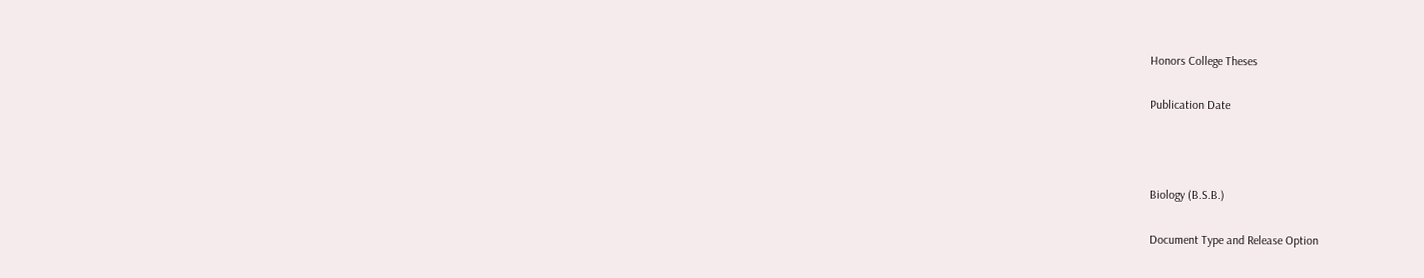Honors College Theses

Publication Date



Biology (B.S.B.)

Document Type and Release Option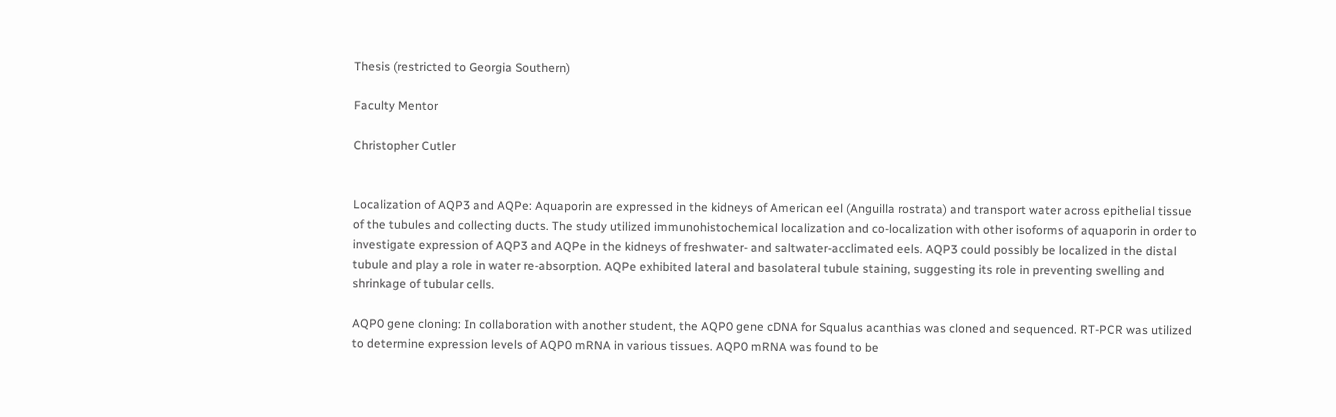Thesis (restricted to Georgia Southern)

Faculty Mentor

Christopher Cutler


Localization of AQP3 and AQPe: Aquaporin are expressed in the kidneys of American eel (Anguilla rostrata) and transport water across epithelial tissue of the tubules and collecting ducts. The study utilized immunohistochemical localization and co-localization with other isoforms of aquaporin in order to investigate expression of AQP3 and AQPe in the kidneys of freshwater- and saltwater-acclimated eels. AQP3 could possibly be localized in the distal tubule and play a role in water re-absorption. AQPe exhibited lateral and basolateral tubule staining, suggesting its role in preventing swelling and shrinkage of tubular cells.

AQP0 gene cloning: In collaboration with another student, the AQP0 gene cDNA for Squalus acanthias was cloned and sequenced. RT-PCR was utilized to determine expression levels of AQP0 mRNA in various tissues. AQP0 mRNA was found to be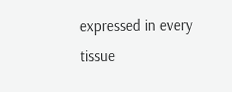expressed in every tissue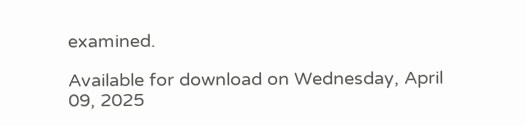examined.

Available for download on Wednesday, April 09, 2025